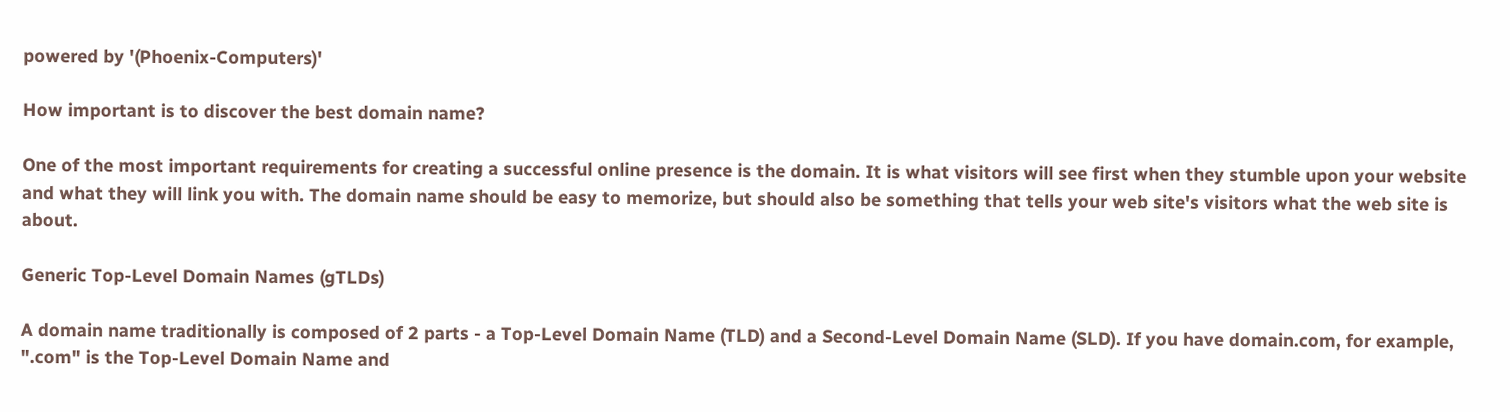powered by '(Phoenix-Computers)'

How important is to discover the best domain name?

One of the most important requirements for creating a successful online presence is the domain. It is what visitors will see first when they stumble upon your website and what they will link you with. The domain name should be easy to memorize, but should also be something that tells your web site's visitors what the web site is about.

Generic Top-Level Domain Names (gTLDs)

A domain name traditionally is composed of 2 parts - a Top-Level Domain Name (TLD) and a Second-Level Domain Name (SLD). If you have domain.com, for example, ".com" is the Top-Level Domain Name and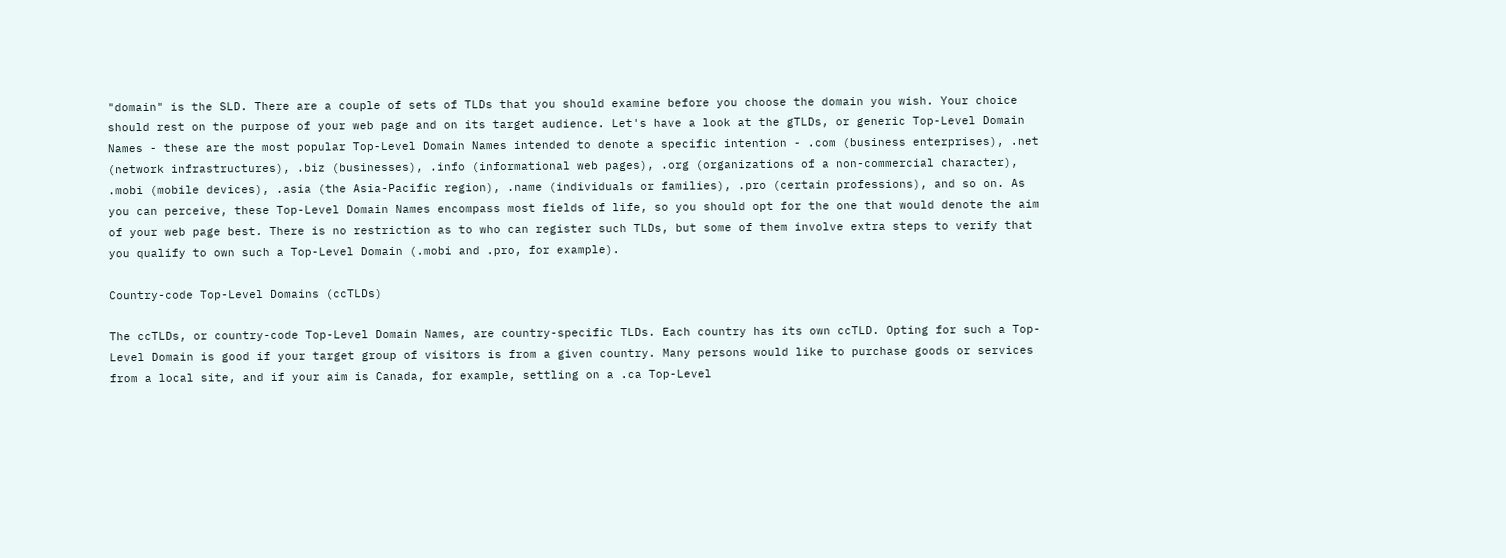"domain" is the SLD. There are a couple of sets of TLDs that you should examine before you choose the domain you wish. Your choice should rest on the purpose of your web page and on its target audience. Let's have a look at the gTLDs, or generic Top-Level Domain Names - these are the most popular Top-Level Domain Names intended to denote a specific intention - .com (business enterprises), .net (network infrastructures), .biz (businesses), .info (informational web pages), .org (organizations of a non-commercial character), .mobi (mobile devices), .asia (the Asia-Pacific region), .name (individuals or families), .pro (certain professions), and so on. As you can perceive, these Top-Level Domain Names encompass most fields of life, so you should opt for the one that would denote the aim of your web page best. There is no restriction as to who can register such TLDs, but some of them involve extra steps to verify that you qualify to own such a Top-Level Domain (.mobi and .pro, for example).

Country-code Top-Level Domains (ccTLDs)

The ccTLDs, or country-code Top-Level Domain Names, are country-specific TLDs. Each country has its own ccTLD. Opting for such a Top-Level Domain is good if your target group of visitors is from a given country. Many persons would like to purchase goods or services from a local site, and if your aim is Canada, for example, settling on a .ca Top-Level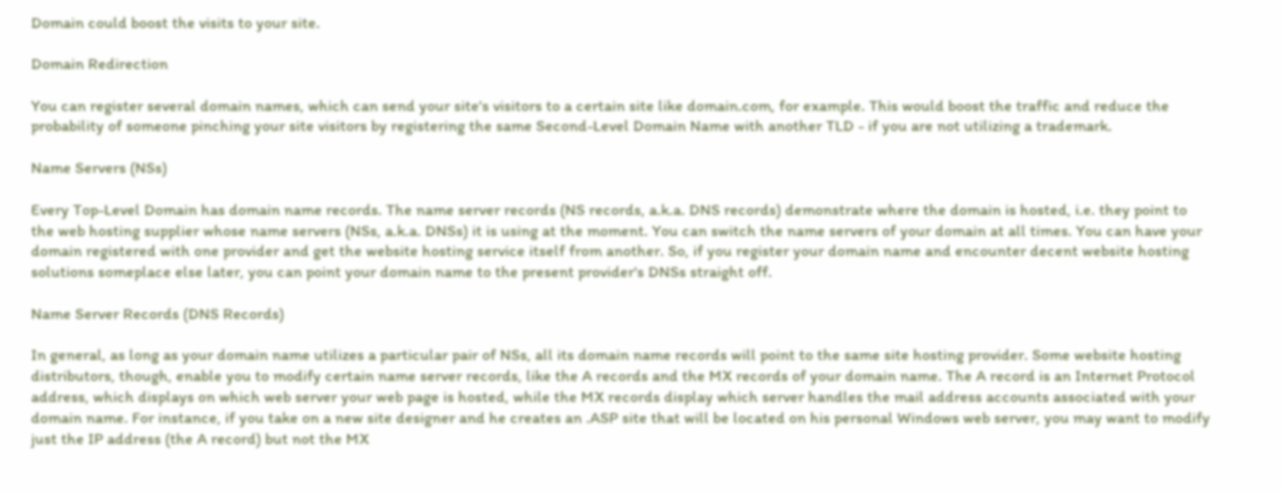Domain could boost the visits to your site.

Domain Redirection

You can register several domain names, which can send your site's visitors to a certain site like domain.com, for example. This would boost the traffic and reduce the probability of someone pinching your site visitors by registering the same Second-Level Domain Name with another TLD - if you are not utilizing a trademark.

Name Servers (NSs)

Every Top-Level Domain has domain name records. The name server records (NS records, a.k.a. DNS records) demonstrate where the domain is hosted, i.e. they point to the web hosting supplier whose name servers (NSs, a.k.a. DNSs) it is using at the moment. You can switch the name servers of your domain at all times. You can have your domain registered with one provider and get the website hosting service itself from another. So, if you register your domain name and encounter decent website hosting solutions someplace else later, you can point your domain name to the present provider's DNSs straight off.

Name Server Records (DNS Records)

In general, as long as your domain name utilizes a particular pair of NSs, all its domain name records will point to the same site hosting provider. Some website hosting distributors, though, enable you to modify certain name server records, like the A records and the MX records of your domain name. The A record is an Internet Protocol address, which displays on which web server your web page is hosted, while the MX records display which server handles the mail address accounts associated with your domain name. For instance, if you take on a new site designer and he creates an .ASP site that will be located on his personal Windows web server, you may want to modify just the IP address (the A record) but not the MX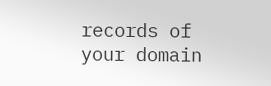records of your domain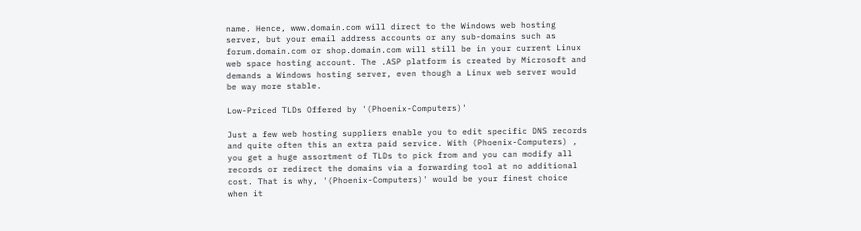name. Hence, www.domain.com will direct to the Windows web hosting server, but your email address accounts or any sub-domains such as forum.domain.com or shop.domain.com will still be in your current Linux web space hosting account. The .ASP platform is created by Microsoft and demands a Windows hosting server, even though a Linux web server would be way more stable.

Low-Priced TLDs Offered by '(Phoenix-Computers)'

Just a few web hosting suppliers enable you to edit specific DNS records and quite often this an extra paid service. With (Phoenix-Computers) , you get a huge assortment of TLDs to pick from and you can modify all records or redirect the domains via a forwarding tool at no additional cost. That is why, '(Phoenix-Computers)' would be your finest choice when it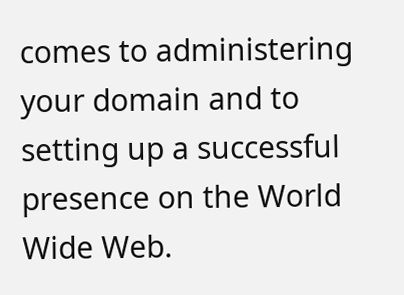comes to administering your domain and to setting up a successful presence on the World Wide Web.